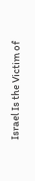Israel Is the Victim of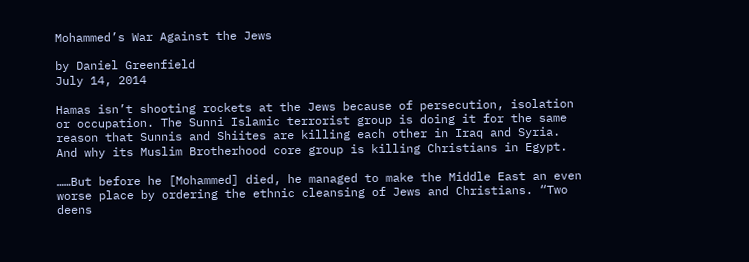Mohammed’s War Against the Jews

by Daniel Greenfield
July 14, 2014

Hamas isn’t shooting rockets at the Jews because of persecution, isolation or occupation. The Sunni Islamic terrorist group is doing it for the same reason that Sunnis and Shiites are killing each other in Iraq and Syria. And why its Muslim Brotherhood core group is killing Christians in Egypt.

……But before he [Mohammed] died, he managed to make the Middle East an even worse place by ordering the ethnic cleansing of Jews and Christians. “Two deens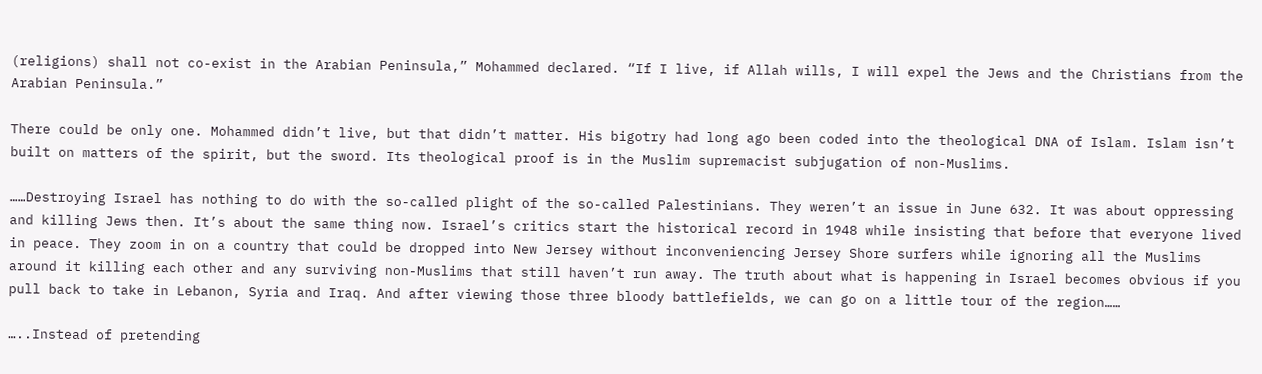(religions) shall not co-exist in the Arabian Peninsula,” Mohammed declared. “If I live, if Allah wills, I will expel the Jews and the Christians from the Arabian Peninsula.”

There could be only one. Mohammed didn’t live, but that didn’t matter. His bigotry had long ago been coded into the theological DNA of Islam. Islam isn’t built on matters of the spirit, but the sword. Its theological proof is in the Muslim supremacist subjugation of non-Muslims.

……Destroying Israel has nothing to do with the so-called plight of the so-called Palestinians. They weren’t an issue in June 632. It was about oppressing and killing Jews then. It’s about the same thing now. Israel’s critics start the historical record in 1948 while insisting that before that everyone lived in peace. They zoom in on a country that could be dropped into New Jersey without inconveniencing Jersey Shore surfers while ignoring all the Muslims around it killing each other and any surviving non-Muslims that still haven’t run away. The truth about what is happening in Israel becomes obvious if you pull back to take in Lebanon, Syria and Iraq. And after viewing those three bloody battlefields, we can go on a little tour of the region……

…..Instead of pretending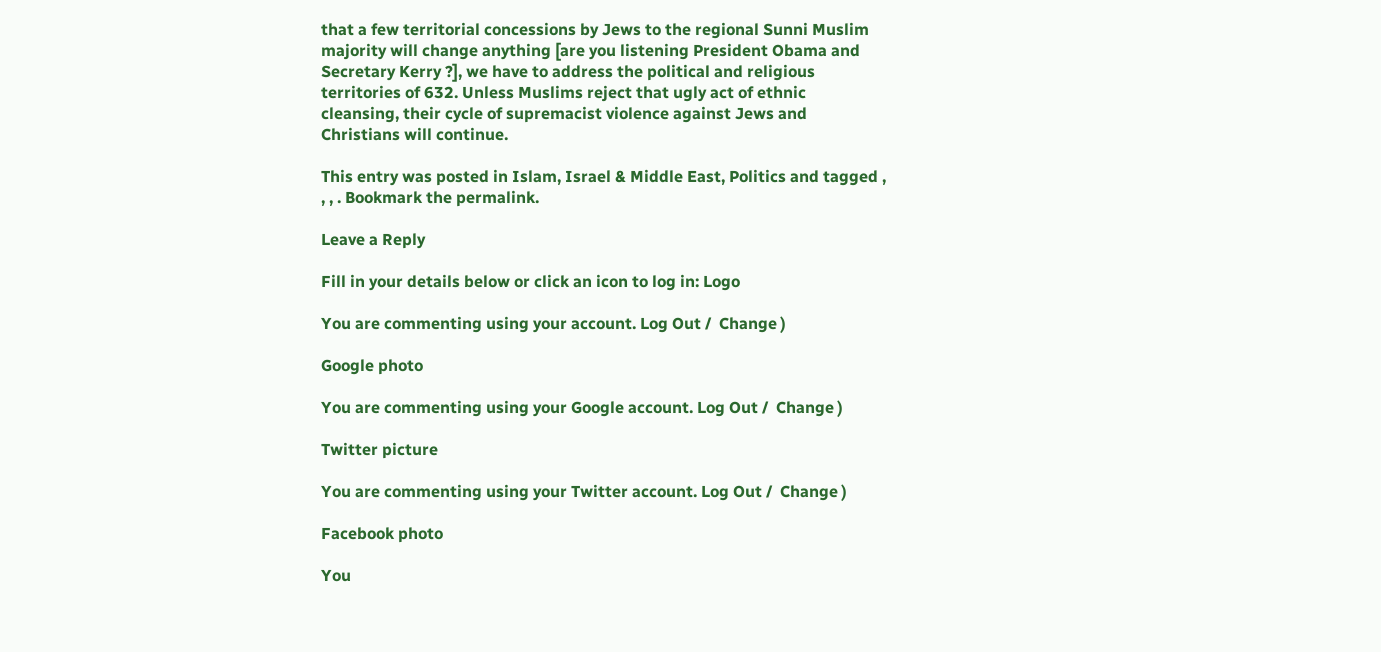that a few territorial concessions by Jews to the regional Sunni Muslim majority will change anything [are you listening President Obama and Secretary Kerry ?], we have to address the political and religious territories of 632. Unless Muslims reject that ugly act of ethnic cleansing, their cycle of supremacist violence against Jews and Christians will continue.

This entry was posted in Islam, Israel & Middle East, Politics and tagged , , , . Bookmark the permalink.

Leave a Reply

Fill in your details below or click an icon to log in: Logo

You are commenting using your account. Log Out /  Change )

Google photo

You are commenting using your Google account. Log Out /  Change )

Twitter picture

You are commenting using your Twitter account. Log Out /  Change )

Facebook photo

You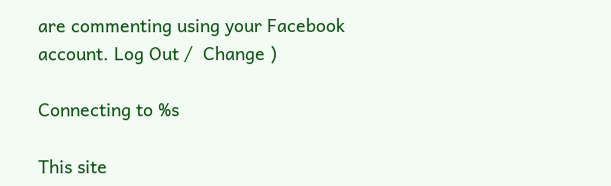are commenting using your Facebook account. Log Out /  Change )

Connecting to %s

This site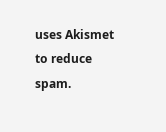uses Akismet to reduce spam.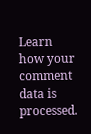Learn how your comment data is processed.